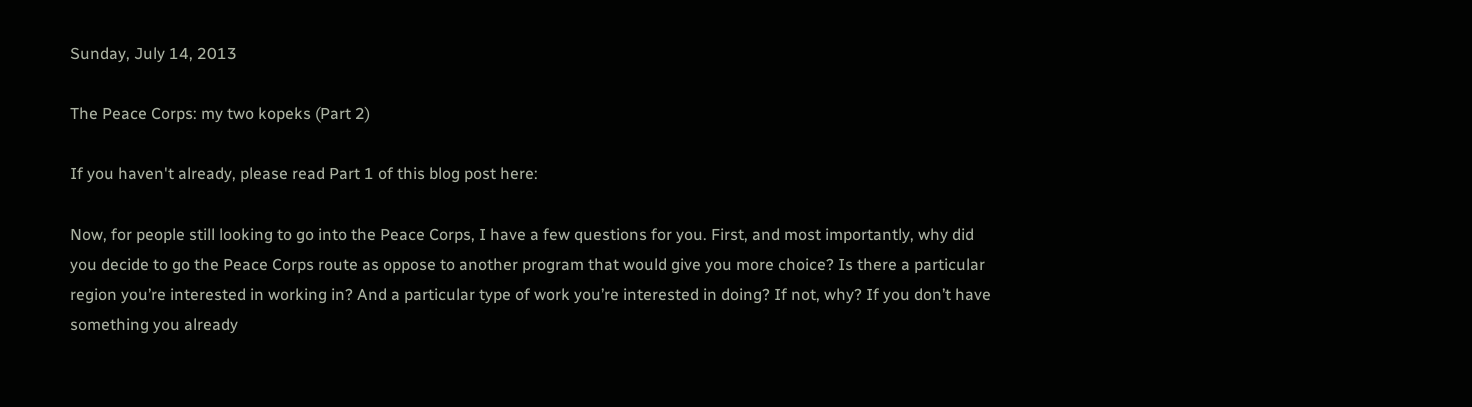Sunday, July 14, 2013

The Peace Corps: my two kopeks (Part 2)

If you haven't already, please read Part 1 of this blog post here:

Now, for people still looking to go into the Peace Corps, I have a few questions for you. First, and most importantly, why did you decide to go the Peace Corps route as oppose to another program that would give you more choice? Is there a particular region you’re interested in working in? And a particular type of work you’re interested in doing? If not, why? If you don’t have something you already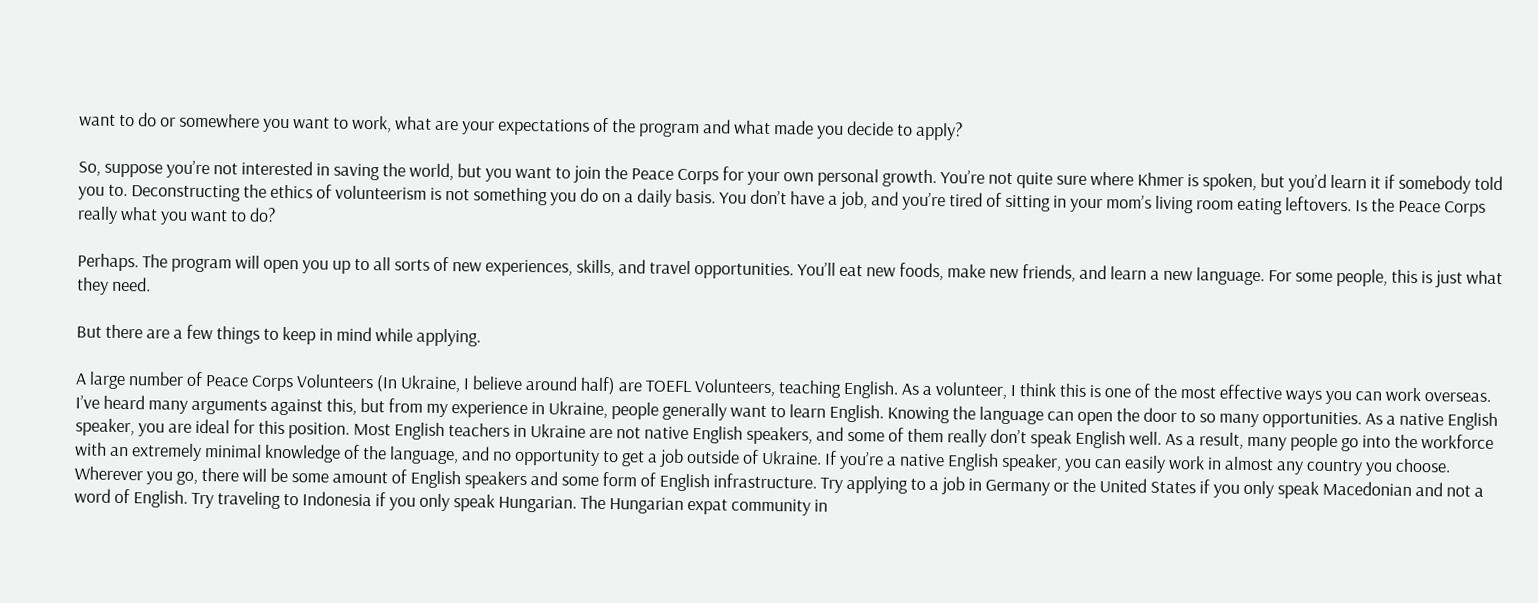want to do or somewhere you want to work, what are your expectations of the program and what made you decide to apply?

So, suppose you’re not interested in saving the world, but you want to join the Peace Corps for your own personal growth. You’re not quite sure where Khmer is spoken, but you’d learn it if somebody told you to. Deconstructing the ethics of volunteerism is not something you do on a daily basis. You don’t have a job, and you’re tired of sitting in your mom’s living room eating leftovers. Is the Peace Corps really what you want to do?

Perhaps. The program will open you up to all sorts of new experiences, skills, and travel opportunities. You’ll eat new foods, make new friends, and learn a new language. For some people, this is just what they need.

But there are a few things to keep in mind while applying.

A large number of Peace Corps Volunteers (In Ukraine, I believe around half) are TOEFL Volunteers, teaching English. As a volunteer, I think this is one of the most effective ways you can work overseas. I’ve heard many arguments against this, but from my experience in Ukraine, people generally want to learn English. Knowing the language can open the door to so many opportunities. As a native English speaker, you are ideal for this position. Most English teachers in Ukraine are not native English speakers, and some of them really don’t speak English well. As a result, many people go into the workforce with an extremely minimal knowledge of the language, and no opportunity to get a job outside of Ukraine. If you’re a native English speaker, you can easily work in almost any country you choose. Wherever you go, there will be some amount of English speakers and some form of English infrastructure. Try applying to a job in Germany or the United States if you only speak Macedonian and not a word of English. Try traveling to Indonesia if you only speak Hungarian. The Hungarian expat community in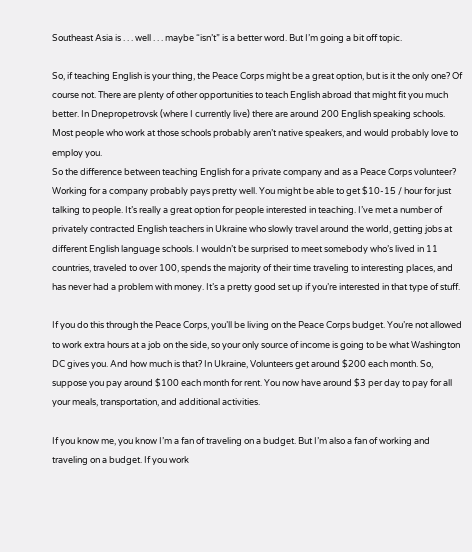Southeast Asia is . . . well . . . maybe “isn’t” is a better word. But I’m going a bit off topic.

So, if teaching English is your thing, the Peace Corps might be a great option, but is it the only one? Of course not. There are plenty of other opportunities to teach English abroad that might fit you much better. In Dnepropetrovsk (where I currently live) there are around 200 English speaking schools. Most people who work at those schools probably aren’t native speakers, and would probably love to employ you.
So the difference between teaching English for a private company and as a Peace Corps volunteer? Working for a company probably pays pretty well. You might be able to get $10-15 / hour for just talking to people. It’s really a great option for people interested in teaching. I’ve met a number of privately contracted English teachers in Ukraine who slowly travel around the world, getting jobs at different English language schools. I wouldn’t be surprised to meet somebody who’s lived in 11 countries, traveled to over 100, spends the majority of their time traveling to interesting places, and has never had a problem with money. It’s a pretty good set up if you’re interested in that type of stuff.

If you do this through the Peace Corps, you’ll be living on the Peace Corps budget. You’re not allowed to work extra hours at a job on the side, so your only source of income is going to be what Washington DC gives you. And how much is that? In Ukraine, Volunteers get around $200 each month. So, suppose you pay around $100 each month for rent. You now have around $3 per day to pay for all your meals, transportation, and additional activities.

If you know me, you know I’m a fan of traveling on a budget. But I’m also a fan of working and traveling on a budget. If you work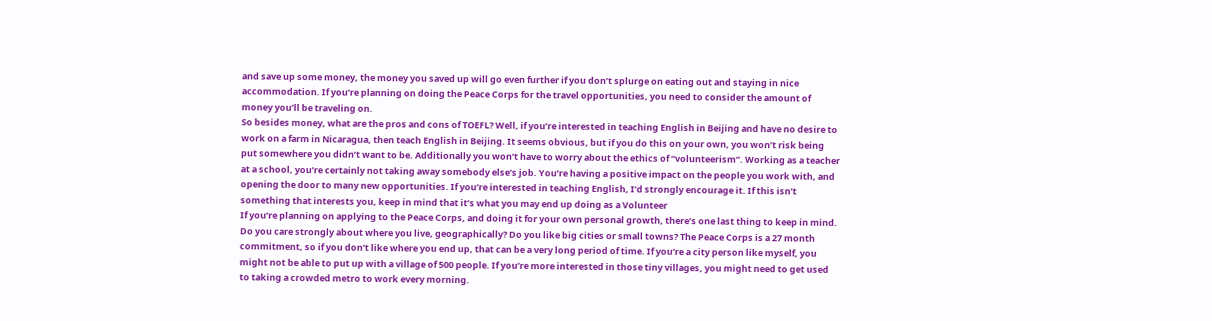and save up some money, the money you saved up will go even further if you don’t splurge on eating out and staying in nice accommodation. If you’re planning on doing the Peace Corps for the travel opportunities, you need to consider the amount of money you’ll be traveling on.
So besides money, what are the pros and cons of TOEFL? Well, if you’re interested in teaching English in Beijing and have no desire to work on a farm in Nicaragua, then teach English in Beijing. It seems obvious, but if you do this on your own, you won’t risk being put somewhere you didn’t want to be. Additionally you won’t have to worry about the ethics of “volunteerism”. Working as a teacher at a school, you’re certainly not taking away somebody else’s job. You’re having a positive impact on the people you work with, and opening the door to many new opportunities. If you’re interested in teaching English, I’d strongly encourage it. If this isn’t something that interests you, keep in mind that it’s what you may end up doing as a Volunteer
If you’re planning on applying to the Peace Corps, and doing it for your own personal growth, there’s one last thing to keep in mind. Do you care strongly about where you live, geographically? Do you like big cities or small towns? The Peace Corps is a 27 month commitment, so if you don’t like where you end up, that can be a very long period of time. If you’re a city person like myself, you might not be able to put up with a village of 500 people. If you’re more interested in those tiny villages, you might need to get used to taking a crowded metro to work every morning.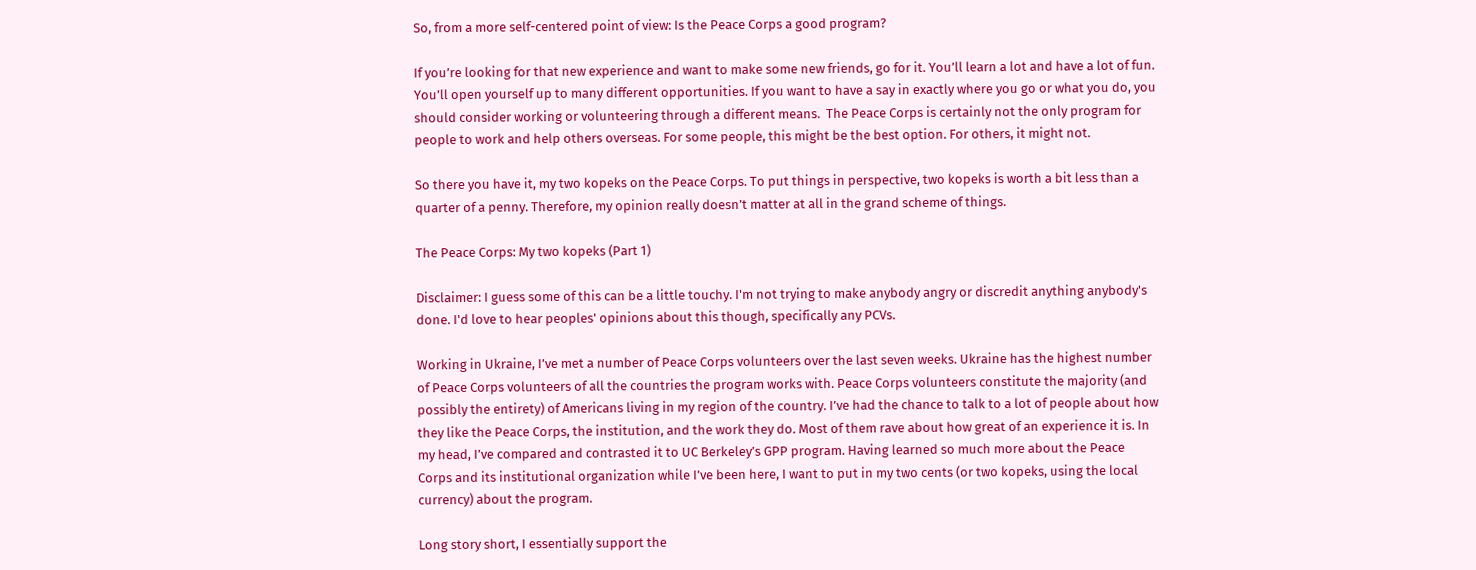So, from a more self-centered point of view: Is the Peace Corps a good program?

If you’re looking for that new experience and want to make some new friends, go for it. You’ll learn a lot and have a lot of fun. You’ll open yourself up to many different opportunities. If you want to have a say in exactly where you go or what you do, you should consider working or volunteering through a different means.  The Peace Corps is certainly not the only program for people to work and help others overseas. For some people, this might be the best option. For others, it might not.

So there you have it, my two kopeks on the Peace Corps. To put things in perspective, two kopeks is worth a bit less than a quarter of a penny. Therefore, my opinion really doesn’t matter at all in the grand scheme of things.

The Peace Corps: My two kopeks (Part 1)

Disclaimer: I guess some of this can be a little touchy. I'm not trying to make anybody angry or discredit anything anybody's done. I'd love to hear peoples' opinions about this though, specifically any PCVs.

Working in Ukraine, I’ve met a number of Peace Corps volunteers over the last seven weeks. Ukraine has the highest number of Peace Corps volunteers of all the countries the program works with. Peace Corps volunteers constitute the majority (and possibly the entirety) of Americans living in my region of the country. I’ve had the chance to talk to a lot of people about how they like the Peace Corps, the institution, and the work they do. Most of them rave about how great of an experience it is. In my head, I’ve compared and contrasted it to UC Berkeley’s GPP program. Having learned so much more about the Peace Corps and its institutional organization while I’ve been here, I want to put in my two cents (or two kopeks, using the local currency) about the program.

Long story short, I essentially support the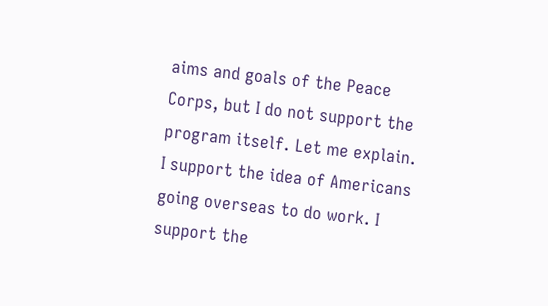aims and goals of the Peace Corps, but I do not support the program itself. Let me explain. I support the idea of Americans going overseas to do work. I support the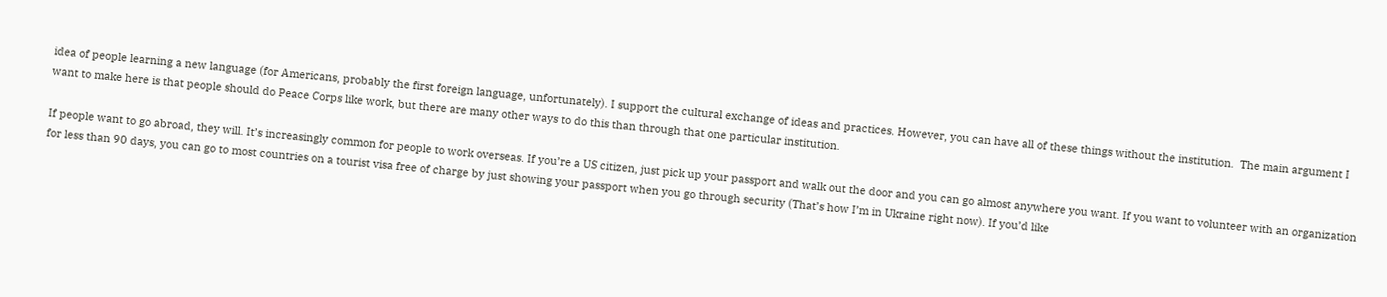idea of people learning a new language (for Americans, probably the first foreign language, unfortunately). I support the cultural exchange of ideas and practices. However, you can have all of these things without the institution.  The main argument I want to make here is that people should do Peace Corps like work, but there are many other ways to do this than through that one particular institution.

If people want to go abroad, they will. It’s increasingly common for people to work overseas. If you’re a US citizen, just pick up your passport and walk out the door and you can go almost anywhere you want. If you want to volunteer with an organization for less than 90 days, you can go to most countries on a tourist visa free of charge by just showing your passport when you go through security (That’s how I’m in Ukraine right now). If you’d like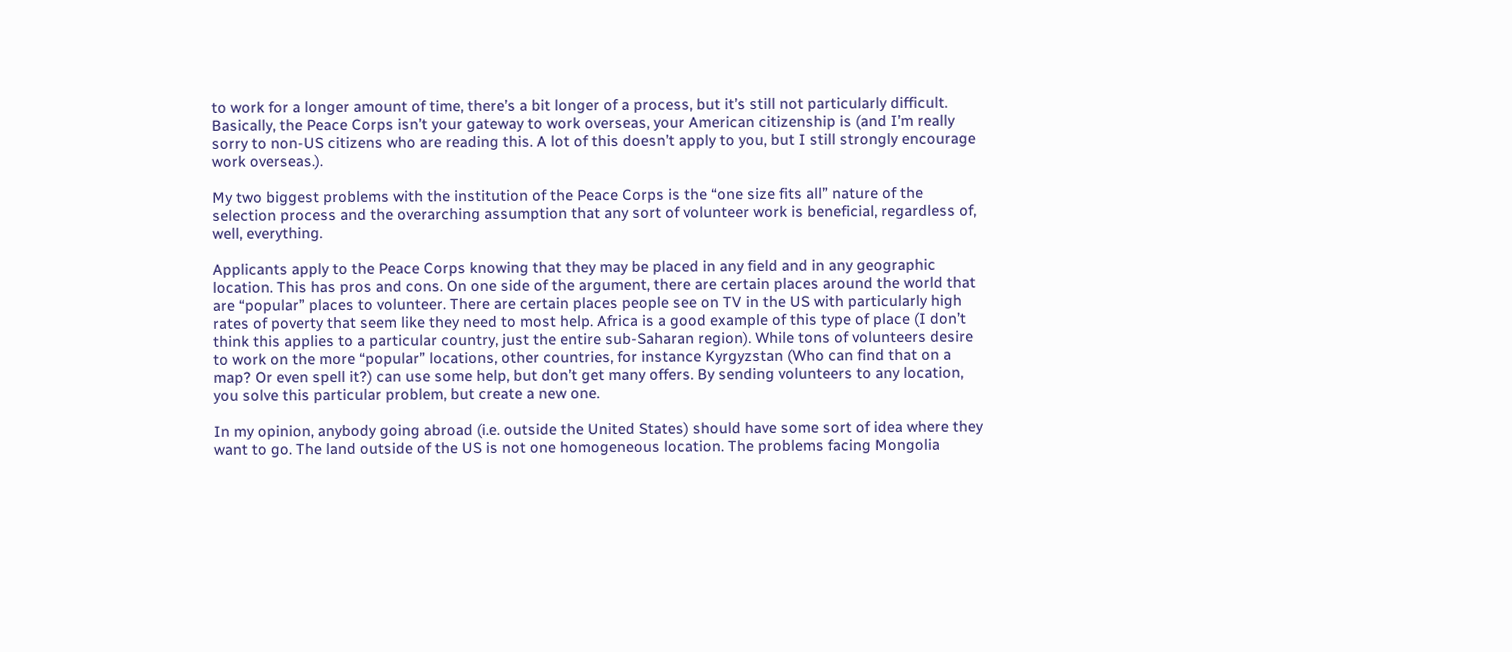to work for a longer amount of time, there’s a bit longer of a process, but it’s still not particularly difficult. Basically, the Peace Corps isn’t your gateway to work overseas, your American citizenship is (and I’m really sorry to non-US citizens who are reading this. A lot of this doesn’t apply to you, but I still strongly encourage work overseas.).

My two biggest problems with the institution of the Peace Corps is the “one size fits all” nature of the selection process and the overarching assumption that any sort of volunteer work is beneficial, regardless of, well, everything.

Applicants apply to the Peace Corps knowing that they may be placed in any field and in any geographic location. This has pros and cons. On one side of the argument, there are certain places around the world that are “popular” places to volunteer. There are certain places people see on TV in the US with particularly high rates of poverty that seem like they need to most help. Africa is a good example of this type of place (I don’t think this applies to a particular country, just the entire sub-Saharan region). While tons of volunteers desire to work on the more “popular” locations, other countries, for instance Kyrgyzstan (Who can find that on a map? Or even spell it?) can use some help, but don’t get many offers. By sending volunteers to any location, you solve this particular problem, but create a new one.

In my opinion, anybody going abroad (i.e. outside the United States) should have some sort of idea where they want to go. The land outside of the US is not one homogeneous location. The problems facing Mongolia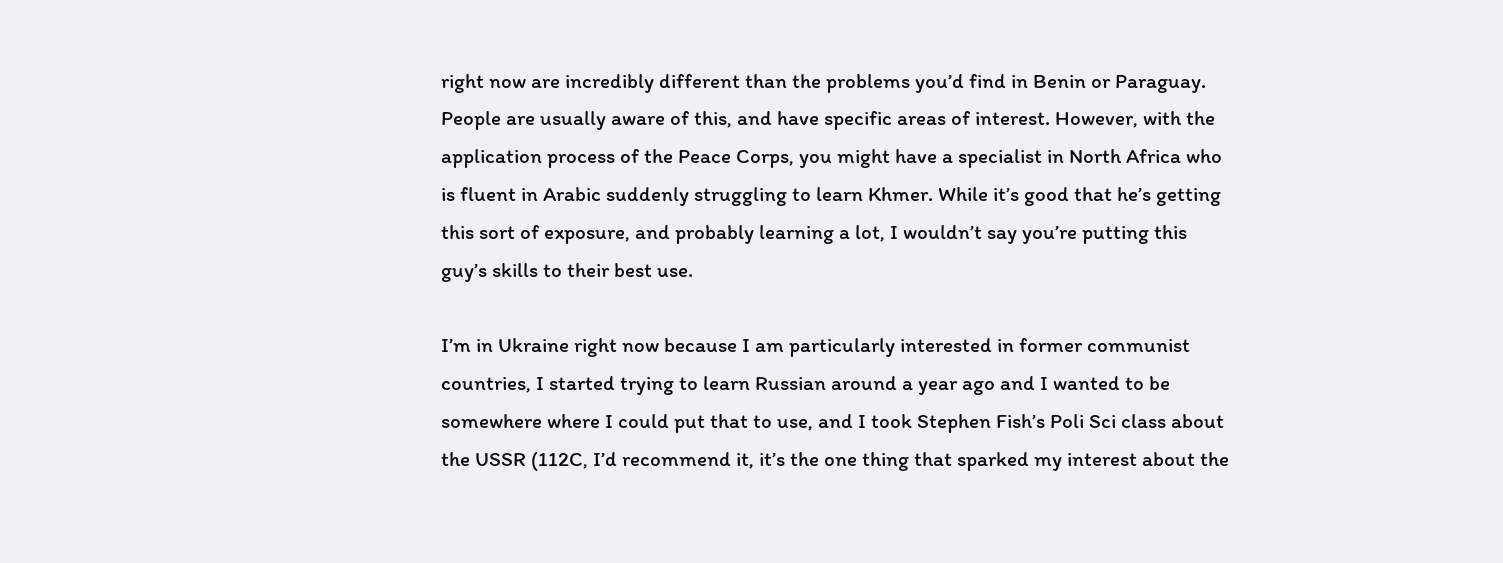right now are incredibly different than the problems you’d find in Benin or Paraguay. People are usually aware of this, and have specific areas of interest. However, with the application process of the Peace Corps, you might have a specialist in North Africa who is fluent in Arabic suddenly struggling to learn Khmer. While it’s good that he’s getting this sort of exposure, and probably learning a lot, I wouldn’t say you’re putting this guy’s skills to their best use.

I’m in Ukraine right now because I am particularly interested in former communist countries, I started trying to learn Russian around a year ago and I wanted to be somewhere where I could put that to use, and I took Stephen Fish’s Poli Sci class about the USSR (112C, I’d recommend it, it’s the one thing that sparked my interest about the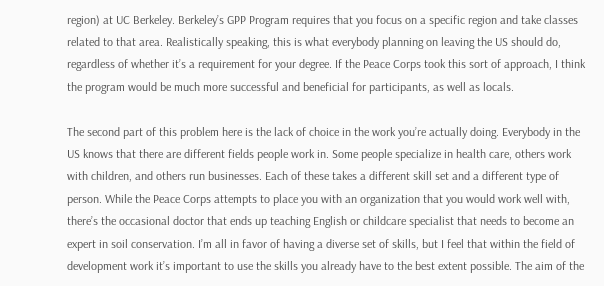region) at UC Berkeley. Berkeley’s GPP Program requires that you focus on a specific region and take classes related to that area. Realistically speaking, this is what everybody planning on leaving the US should do, regardless of whether it’s a requirement for your degree. If the Peace Corps took this sort of approach, I think the program would be much more successful and beneficial for participants, as well as locals.

The second part of this problem here is the lack of choice in the work you’re actually doing. Everybody in the US knows that there are different fields people work in. Some people specialize in health care, others work with children, and others run businesses. Each of these takes a different skill set and a different type of person. While the Peace Corps attempts to place you with an organization that you would work well with, there’s the occasional doctor that ends up teaching English or childcare specialist that needs to become an expert in soil conservation. I’m all in favor of having a diverse set of skills, but I feel that within the field of development work it’s important to use the skills you already have to the best extent possible. The aim of the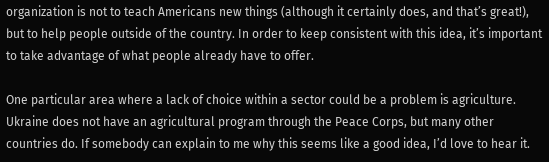organization is not to teach Americans new things (although it certainly does, and that’s great!), but to help people outside of the country. In order to keep consistent with this idea, it’s important to take advantage of what people already have to offer.

One particular area where a lack of choice within a sector could be a problem is agriculture. Ukraine does not have an agricultural program through the Peace Corps, but many other countries do. If somebody can explain to me why this seems like a good idea, I’d love to hear it.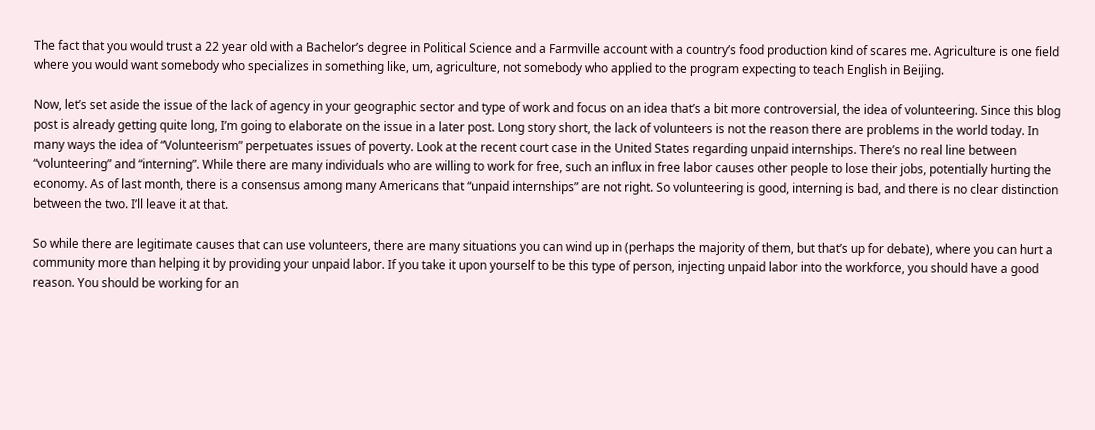The fact that you would trust a 22 year old with a Bachelor’s degree in Political Science and a Farmville account with a country’s food production kind of scares me. Agriculture is one field where you would want somebody who specializes in something like, um, agriculture, not somebody who applied to the program expecting to teach English in Beijing.

Now, let’s set aside the issue of the lack of agency in your geographic sector and type of work and focus on an idea that’s a bit more controversial, the idea of volunteering. Since this blog post is already getting quite long, I’m going to elaborate on the issue in a later post. Long story short, the lack of volunteers is not the reason there are problems in the world today. In many ways the idea of “Volunteerism” perpetuates issues of poverty. Look at the recent court case in the United States regarding unpaid internships. There’s no real line between “volunteering” and “interning”. While there are many individuals who are willing to work for free, such an influx in free labor causes other people to lose their jobs, potentially hurting the economy. As of last month, there is a consensus among many Americans that “unpaid internships” are not right. So volunteering is good, interning is bad, and there is no clear distinction between the two. I’ll leave it at that.

So while there are legitimate causes that can use volunteers, there are many situations you can wind up in (perhaps the majority of them, but that’s up for debate), where you can hurt a community more than helping it by providing your unpaid labor. If you take it upon yourself to be this type of person, injecting unpaid labor into the workforce, you should have a good reason. You should be working for an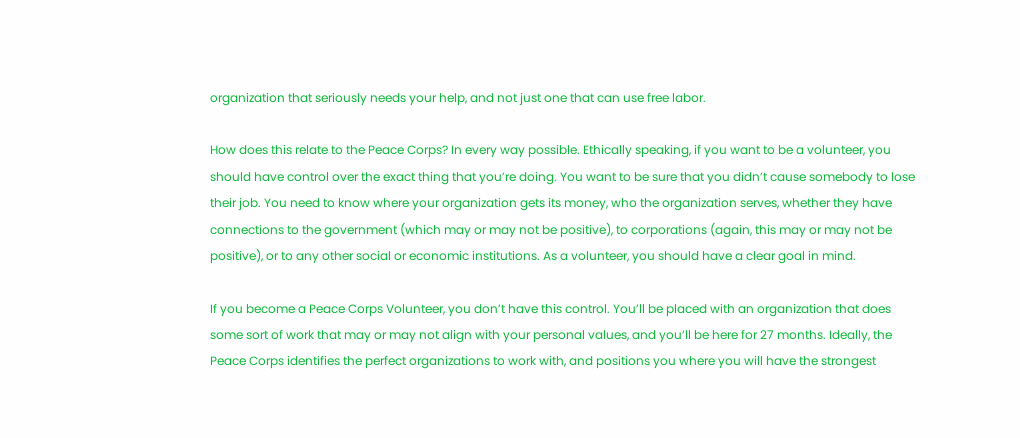organization that seriously needs your help, and not just one that can use free labor.

How does this relate to the Peace Corps? In every way possible. Ethically speaking, if you want to be a volunteer, you should have control over the exact thing that you’re doing. You want to be sure that you didn’t cause somebody to lose their job. You need to know where your organization gets its money, who the organization serves, whether they have connections to the government (which may or may not be positive), to corporations (again, this may or may not be positive), or to any other social or economic institutions. As a volunteer, you should have a clear goal in mind.

If you become a Peace Corps Volunteer, you don’t have this control. You’ll be placed with an organization that does some sort of work that may or may not align with your personal values, and you’ll be here for 27 months. Ideally, the Peace Corps identifies the perfect organizations to work with, and positions you where you will have the strongest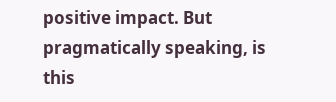positive impact. But pragmatically speaking, is this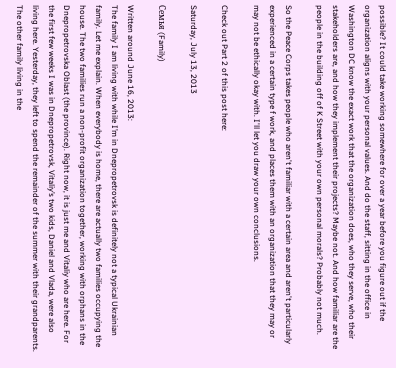possible? It could take working somewhere for over a year before you figure out if the organization aligns with your personal values. And do the staff, sitting in the office in Washington DC know the exact work that the organization does, who they serve, who their stakeholders are, and how they implement their projects? Maybe not. And how familiar are the people in the building off of K Street with your own personal morals? Probably not much.

So the Peace Corps takes people who aren't familiar with a certain area and aren't particularly experienced in a certain type f work, and places them with an organization that they may or may not be ethically okay with. I'll let you draw your own conclusions.

Check out Part 2 of this post here:

Saturday, July 13, 2013

Семья (Family)

Written around June 16, 2013:
The family I am living with while I’m in Dnepropetrovsk is definitely not a typical Ukrainian family. Let me explain. When everybody is home, there are actually two families occupying the house. The two families run a non-profit organization together, working with orphans in the Dnepropetrovska Oblast (the province). Right now, it is just me and Vitaliy who are here. For the first few weeks I was in Dnepropetrovsk, Vitaliy’s two kids, Daniel and Vlada, were also living here. Yesterday, they left to spend the remainder of the summer with their grandparents. The other family living in the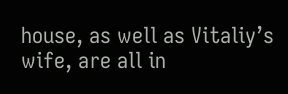house, as well as Vitaliy’s wife, are all in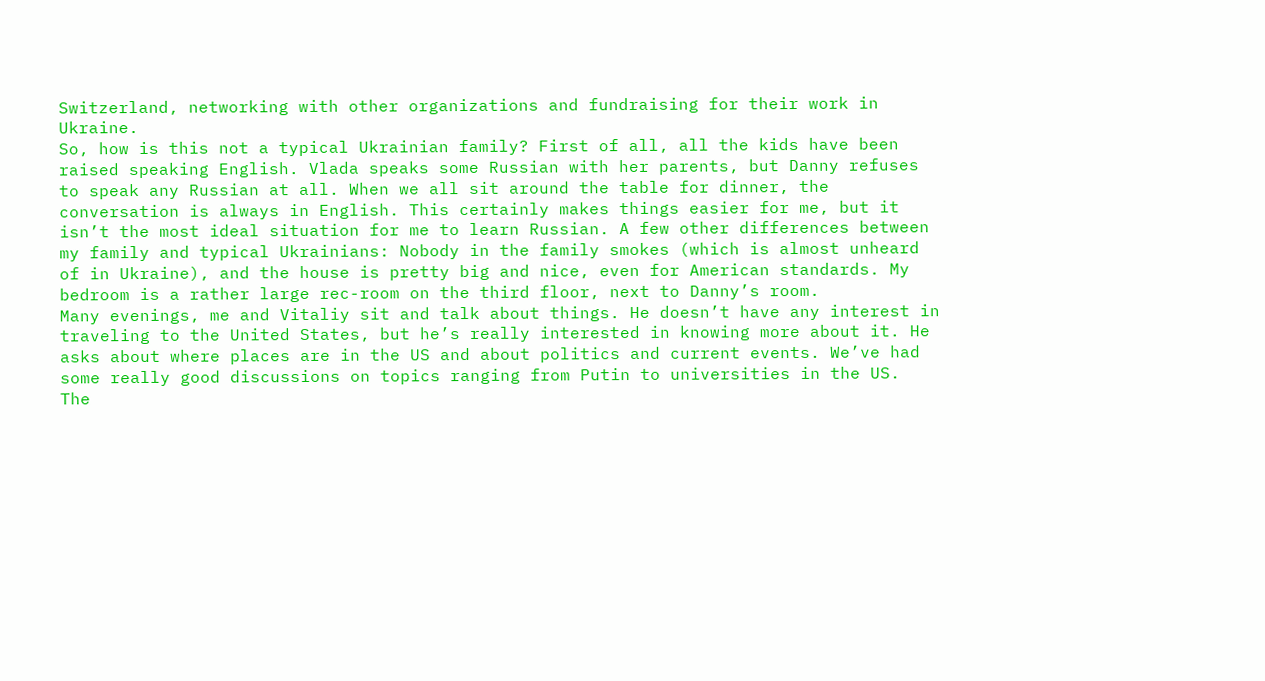Switzerland, networking with other organizations and fundraising for their work in Ukraine.
So, how is this not a typical Ukrainian family? First of all, all the kids have been raised speaking English. Vlada speaks some Russian with her parents, but Danny refuses to speak any Russian at all. When we all sit around the table for dinner, the conversation is always in English. This certainly makes things easier for me, but it isn’t the most ideal situation for me to learn Russian. A few other differences between my family and typical Ukrainians: Nobody in the family smokes (which is almost unheard of in Ukraine), and the house is pretty big and nice, even for American standards. My bedroom is a rather large rec-room on the third floor, next to Danny’s room.
Many evenings, me and Vitaliy sit and talk about things. He doesn’t have any interest in traveling to the United States, but he’s really interested in knowing more about it. He asks about where places are in the US and about politics and current events. We’ve had some really good discussions on topics ranging from Putin to universities in the US.
The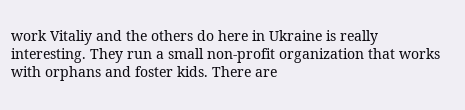work Vitaliy and the others do here in Ukraine is really interesting. They run a small non-profit organization that works with orphans and foster kids. There are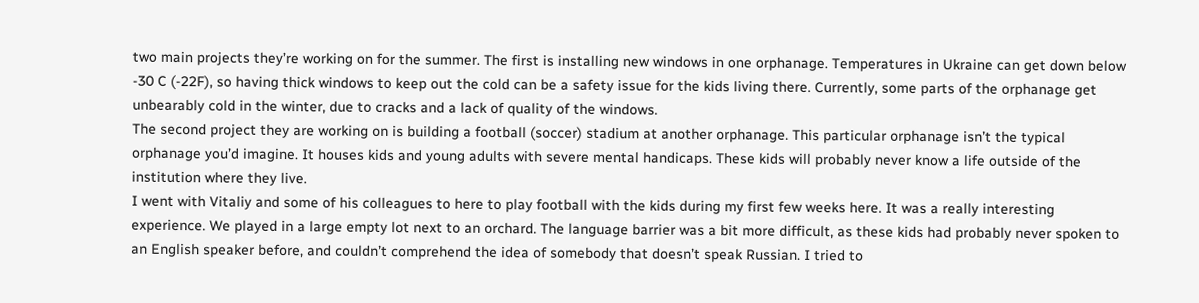two main projects they’re working on for the summer. The first is installing new windows in one orphanage. Temperatures in Ukraine can get down below -30 C (-22F), so having thick windows to keep out the cold can be a safety issue for the kids living there. Currently, some parts of the orphanage get unbearably cold in the winter, due to cracks and a lack of quality of the windows.
The second project they are working on is building a football (soccer) stadium at another orphanage. This particular orphanage isn’t the typical orphanage you’d imagine. It houses kids and young adults with severe mental handicaps. These kids will probably never know a life outside of the institution where they live.
I went with Vitaliy and some of his colleagues to here to play football with the kids during my first few weeks here. It was a really interesting experience. We played in a large empty lot next to an orchard. The language barrier was a bit more difficult, as these kids had probably never spoken to an English speaker before, and couldn’t comprehend the idea of somebody that doesn’t speak Russian. I tried to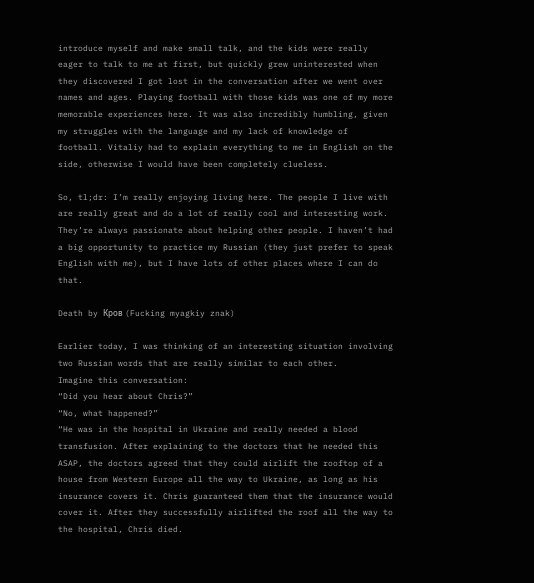introduce myself and make small talk, and the kids were really eager to talk to me at first, but quickly grew uninterested when they discovered I got lost in the conversation after we went over names and ages. Playing football with those kids was one of my more memorable experiences here. It was also incredibly humbling, given my struggles with the language and my lack of knowledge of football. Vitaliy had to explain everything to me in English on the side, otherwise I would have been completely clueless.

So, tl;dr: I’m really enjoying living here. The people I live with are really great and do a lot of really cool and interesting work. They’re always passionate about helping other people. I haven’t had a big opportunity to practice my Russian (they just prefer to speak English with me), but I have lots of other places where I can do that.

Death by Кров (Fucking myagkiy znak)

Earlier today, I was thinking of an interesting situation involving two Russian words that are really similar to each other.
Imagine this conversation:
“Did you hear about Chris?”
“No, what happened?”
“He was in the hospital in Ukraine and really needed a blood transfusion. After explaining to the doctors that he needed this ASAP, the doctors agreed that they could airlift the rooftop of a house from Western Europe all the way to Ukraine, as long as his insurance covers it. Chris guaranteed them that the insurance would cover it. After they successfully airlifted the roof all the way to the hospital, Chris died.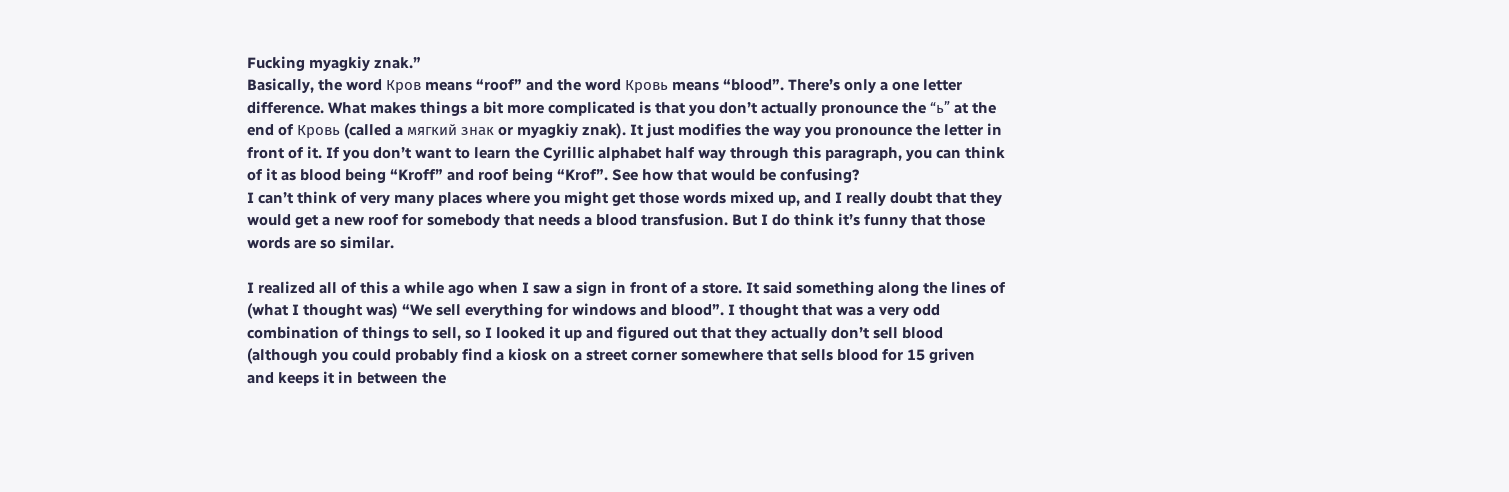Fucking myagkiy znak.”
Basically, the word Кров means “roof” and the word Кровь means “blood”. There’s only a one letter difference. What makes things a bit more complicated is that you don’t actually pronounce the “ь” at the end of Кровь (called a мягкий знак or myagkiy znak). It just modifies the way you pronounce the letter in front of it. If you don’t want to learn the Cyrillic alphabet half way through this paragraph, you can think of it as blood being “Kroff” and roof being “Krof”. See how that would be confusing?
I can’t think of very many places where you might get those words mixed up, and I really doubt that they would get a new roof for somebody that needs a blood transfusion. But I do think it’s funny that those words are so similar.

I realized all of this a while ago when I saw a sign in front of a store. It said something along the lines of (what I thought was) “We sell everything for windows and blood”. I thought that was a very odd combination of things to sell, so I looked it up and figured out that they actually don’t sell blood (although you could probably find a kiosk on a street corner somewhere that sells blood for 15 griven and keeps it in between the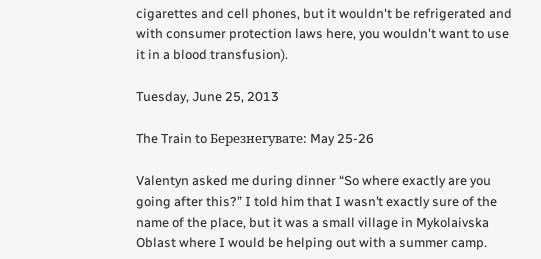cigarettes and cell phones, but it wouldn't be refrigerated and with consumer protection laws here, you wouldn't want to use it in a blood transfusion).

Tuesday, June 25, 2013

The Train to Березнегувате: May 25-26

Valentyn asked me during dinner “So where exactly are you going after this?” I told him that I wasn’t exactly sure of the name of the place, but it was a small village in Mykolaivska Oblast where I would be helping out with a summer camp.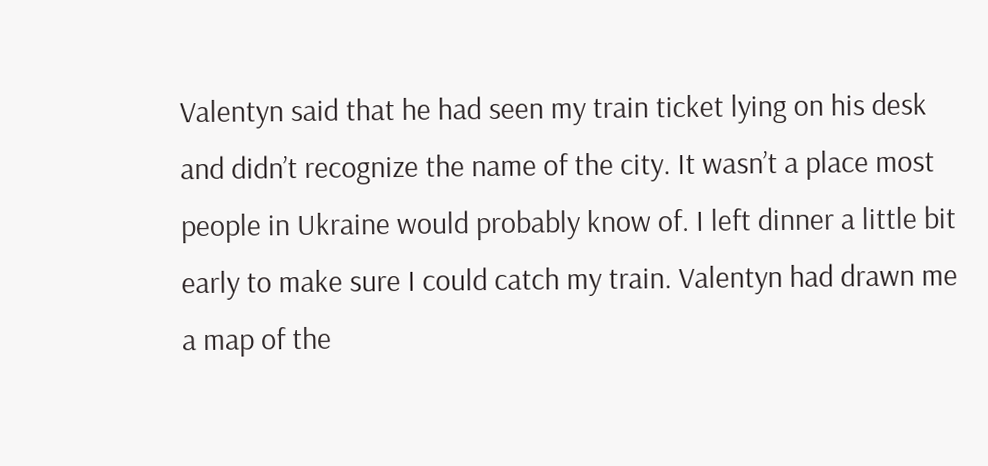Valentyn said that he had seen my train ticket lying on his desk and didn’t recognize the name of the city. It wasn’t a place most people in Ukraine would probably know of. I left dinner a little bit early to make sure I could catch my train. Valentyn had drawn me a map of the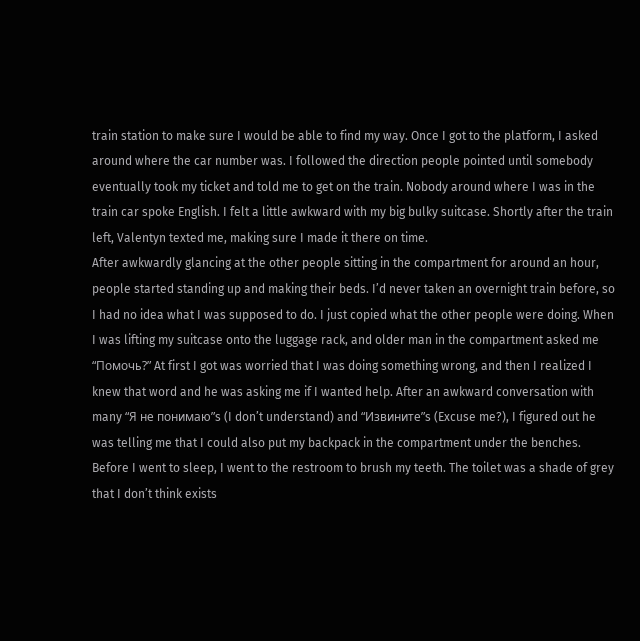train station to make sure I would be able to find my way. Once I got to the platform, I asked around where the car number was. I followed the direction people pointed until somebody eventually took my ticket and told me to get on the train. Nobody around where I was in the train car spoke English. I felt a little awkward with my big bulky suitcase. Shortly after the train left, Valentyn texted me, making sure I made it there on time.
After awkwardly glancing at the other people sitting in the compartment for around an hour, people started standing up and making their beds. I’d never taken an overnight train before, so I had no idea what I was supposed to do. I just copied what the other people were doing. When I was lifting my suitcase onto the luggage rack, and older man in the compartment asked me “Помочь?” At first I got was worried that I was doing something wrong, and then I realized I knew that word and he was asking me if I wanted help. After an awkward conversation with many “Я не понимаю”s (I don’t understand) and “Извините”s (Excuse me?), I figured out he was telling me that I could also put my backpack in the compartment under the benches.
Before I went to sleep, I went to the restroom to brush my teeth. The toilet was a shade of grey that I don’t think exists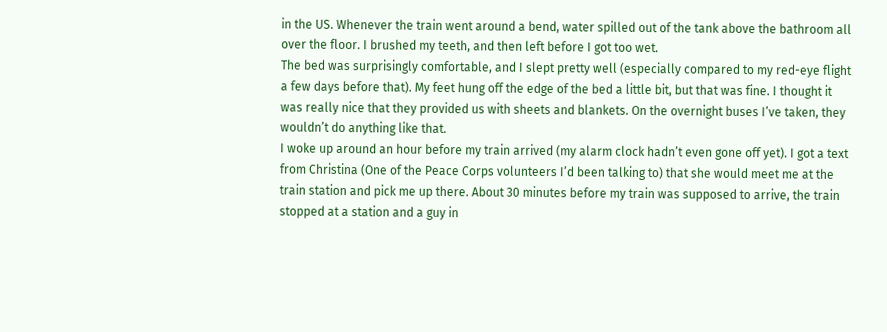in the US. Whenever the train went around a bend, water spilled out of the tank above the bathroom all over the floor. I brushed my teeth, and then left before I got too wet.
The bed was surprisingly comfortable, and I slept pretty well (especially compared to my red-eye flight a few days before that). My feet hung off the edge of the bed a little bit, but that was fine. I thought it was really nice that they provided us with sheets and blankets. On the overnight buses I’ve taken, they wouldn’t do anything like that.
I woke up around an hour before my train arrived (my alarm clock hadn’t even gone off yet). I got a text from Christina (One of the Peace Corps volunteers I’d been talking to) that she would meet me at the train station and pick me up there. About 30 minutes before my train was supposed to arrive, the train stopped at a station and a guy in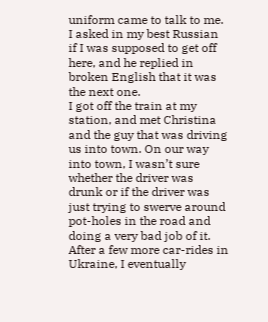uniform came to talk to me. I asked in my best Russian if I was supposed to get off here, and he replied in broken English that it was the next one.
I got off the train at my station, and met Christina and the guy that was driving us into town. On our way into town, I wasn’t sure whether the driver was drunk or if the driver was just trying to swerve around pot-holes in the road and doing a very bad job of it. After a few more car-rides in Ukraine, I eventually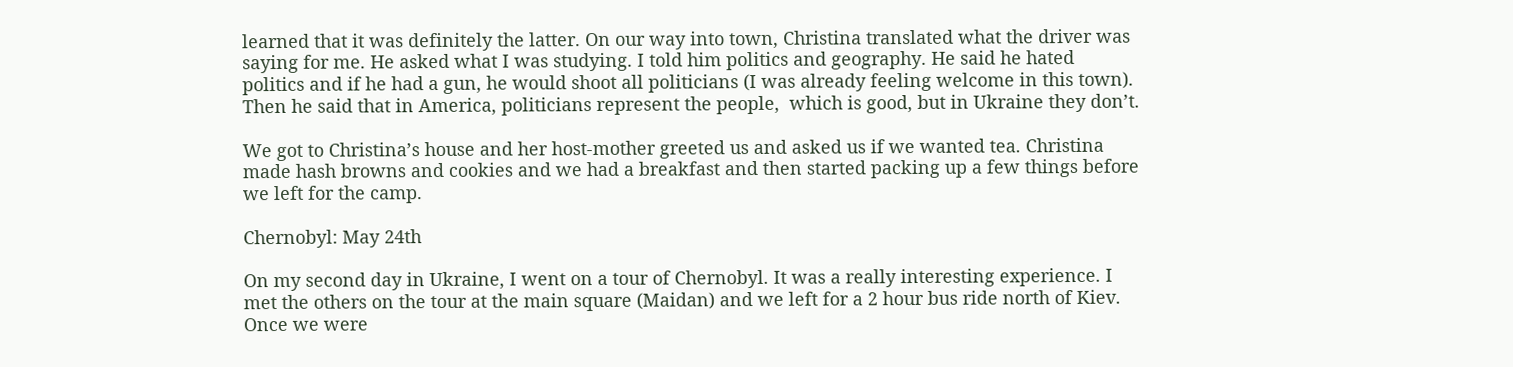learned that it was definitely the latter. On our way into town, Christina translated what the driver was saying for me. He asked what I was studying. I told him politics and geography. He said he hated politics and if he had a gun, he would shoot all politicians (I was already feeling welcome in this town). Then he said that in America, politicians represent the people,  which is good, but in Ukraine they don’t.

We got to Christina’s house and her host-mother greeted us and asked us if we wanted tea. Christina made hash browns and cookies and we had a breakfast and then started packing up a few things before we left for the camp.

Chernobyl: May 24th

On my second day in Ukraine, I went on a tour of Chernobyl. It was a really interesting experience. I met the others on the tour at the main square (Maidan) and we left for a 2 hour bus ride north of Kiev. Once we were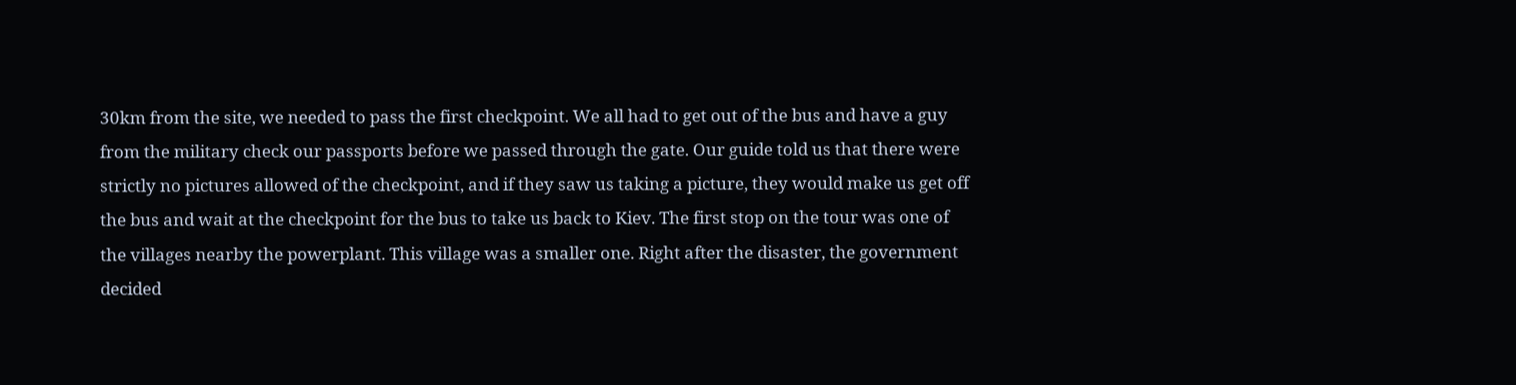30km from the site, we needed to pass the first checkpoint. We all had to get out of the bus and have a guy from the military check our passports before we passed through the gate. Our guide told us that there were strictly no pictures allowed of the checkpoint, and if they saw us taking a picture, they would make us get off the bus and wait at the checkpoint for the bus to take us back to Kiev. The first stop on the tour was one of the villages nearby the powerplant. This village was a smaller one. Right after the disaster, the government decided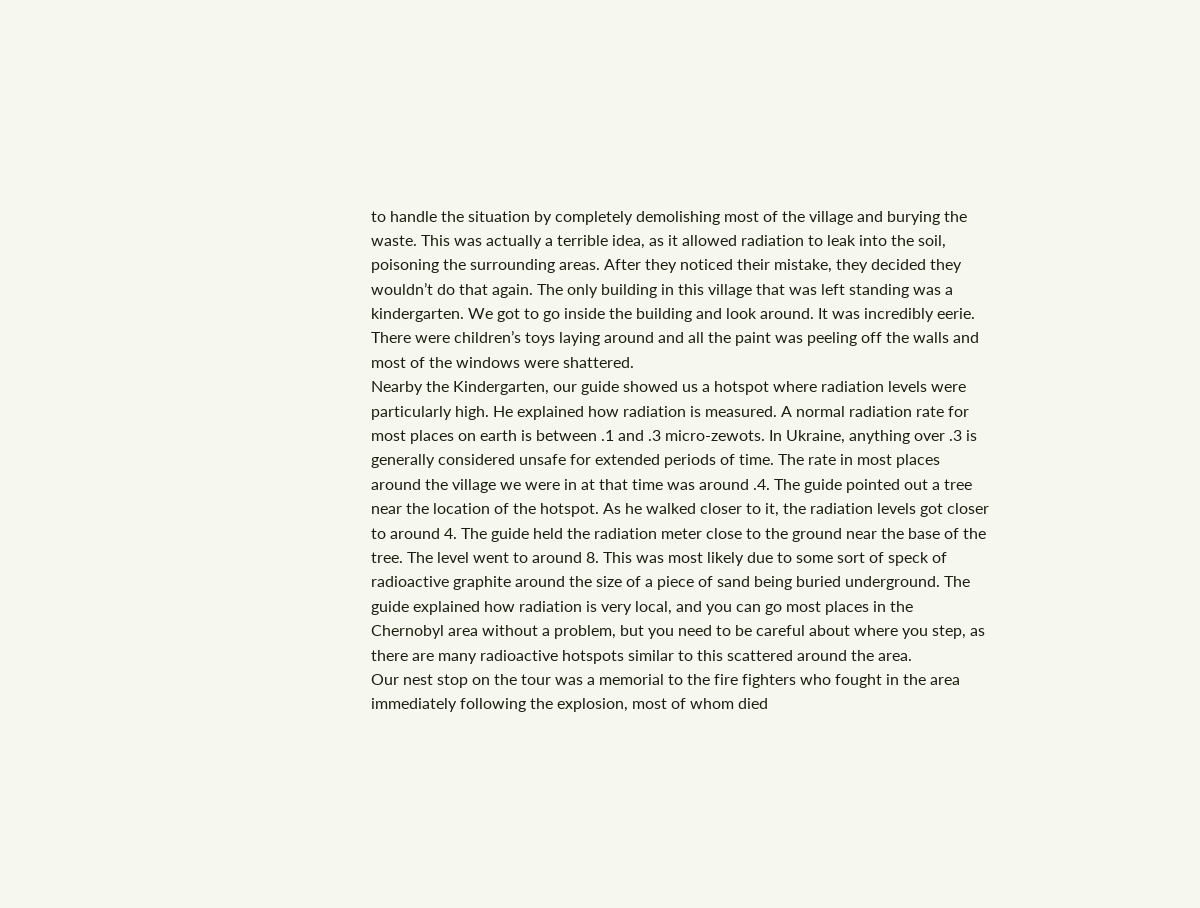to handle the situation by completely demolishing most of the village and burying the waste. This was actually a terrible idea, as it allowed radiation to leak into the soil, poisoning the surrounding areas. After they noticed their mistake, they decided they wouldn’t do that again. The only building in this village that was left standing was a kindergarten. We got to go inside the building and look around. It was incredibly eerie. There were children’s toys laying around and all the paint was peeling off the walls and most of the windows were shattered.
Nearby the Kindergarten, our guide showed us a hotspot where radiation levels were particularly high. He explained how radiation is measured. A normal radiation rate for most places on earth is between .1 and .3 micro-zewots. In Ukraine, anything over .3 is generally considered unsafe for extended periods of time. The rate in most places around the village we were in at that time was around .4. The guide pointed out a tree near the location of the hotspot. As he walked closer to it, the radiation levels got closer to around 4. The guide held the radiation meter close to the ground near the base of the tree. The level went to around 8. This was most likely due to some sort of speck of radioactive graphite around the size of a piece of sand being buried underground. The guide explained how radiation is very local, and you can go most places in the Chernobyl area without a problem, but you need to be careful about where you step, as there are many radioactive hotspots similar to this scattered around the area.
Our nest stop on the tour was a memorial to the fire fighters who fought in the area immediately following the explosion, most of whom died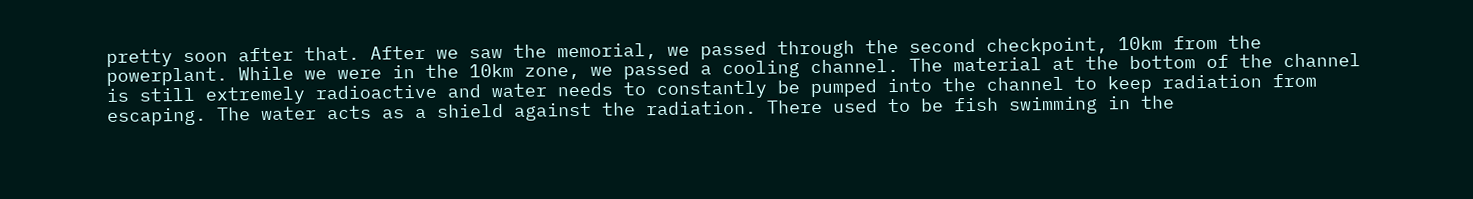pretty soon after that. After we saw the memorial, we passed through the second checkpoint, 10km from the powerplant. While we were in the 10km zone, we passed a cooling channel. The material at the bottom of the channel is still extremely radioactive and water needs to constantly be pumped into the channel to keep radiation from escaping. The water acts as a shield against the radiation. There used to be fish swimming in the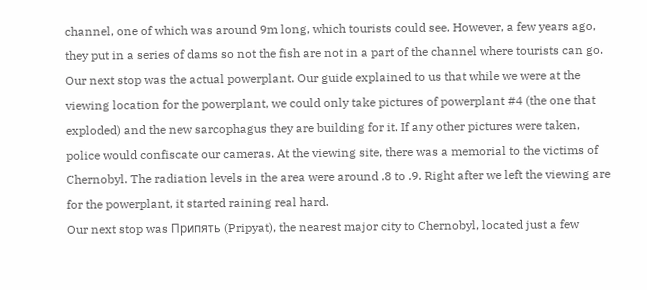channel, one of which was around 9m long, which tourists could see. However, a few years ago, they put in a series of dams so not the fish are not in a part of the channel where tourists can go.
Our next stop was the actual powerplant. Our guide explained to us that while we were at the viewing location for the powerplant, we could only take pictures of powerplant #4 (the one that exploded) and the new sarcophagus they are building for it. If any other pictures were taken, police would confiscate our cameras. At the viewing site, there was a memorial to the victims of Chernobyl. The radiation levels in the area were around .8 to .9. Right after we left the viewing are for the powerplant, it started raining real hard.
Our next stop was Припять (Pripyat), the nearest major city to Chernobyl, located just a few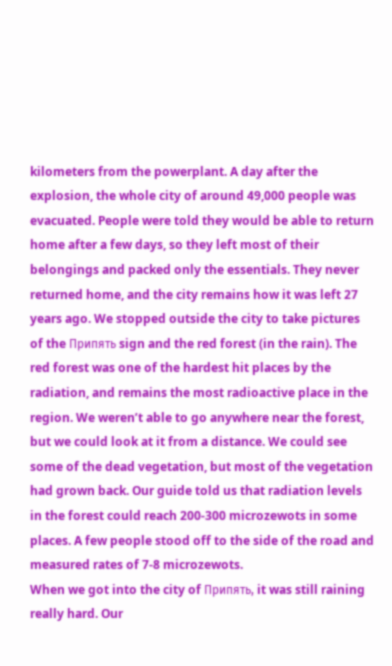kilometers from the powerplant. A day after the explosion, the whole city of around 49,000 people was evacuated. People were told they would be able to return home after a few days, so they left most of their belongings and packed only the essentials. They never returned home, and the city remains how it was left 27 years ago. We stopped outside the city to take pictures of the Припять sign and the red forest (in the rain). The red forest was one of the hardest hit places by the radiation, and remains the most radioactive place in the region. We weren’t able to go anywhere near the forest, but we could look at it from a distance. We could see some of the dead vegetation, but most of the vegetation had grown back. Our guide told us that radiation levels in the forest could reach 200-300 microzewots in some places. A few people stood off to the side of the road and measured rates of 7-8 microzewots.
When we got into the city of Припять, it was still raining really hard. Our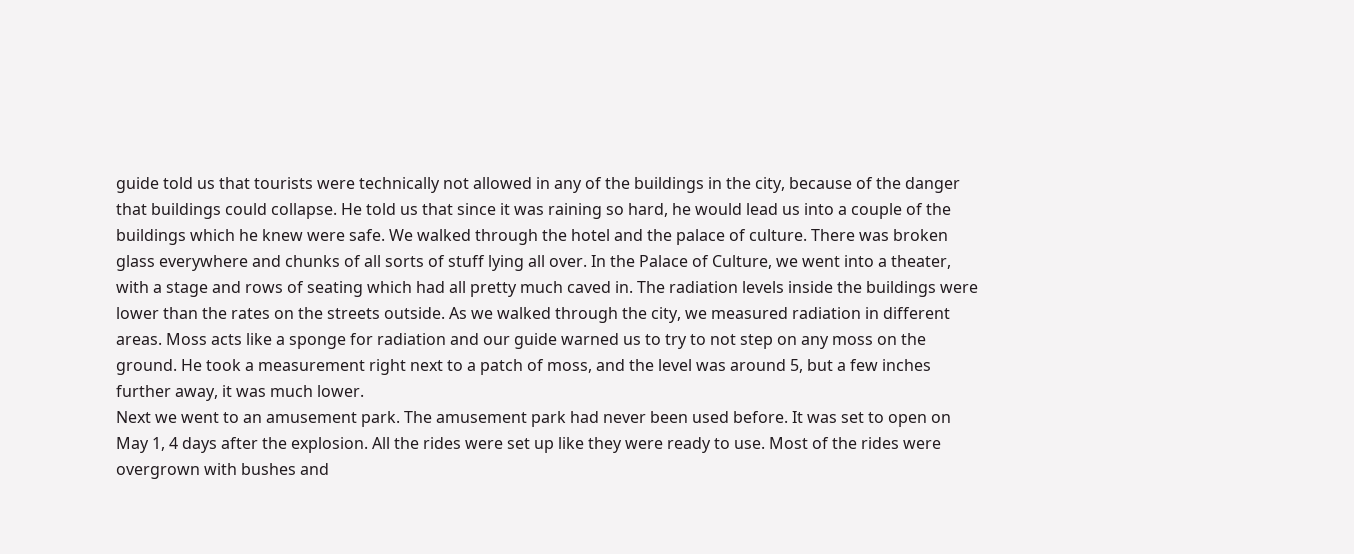guide told us that tourists were technically not allowed in any of the buildings in the city, because of the danger that buildings could collapse. He told us that since it was raining so hard, he would lead us into a couple of the buildings which he knew were safe. We walked through the hotel and the palace of culture. There was broken glass everywhere and chunks of all sorts of stuff lying all over. In the Palace of Culture, we went into a theater, with a stage and rows of seating which had all pretty much caved in. The radiation levels inside the buildings were lower than the rates on the streets outside. As we walked through the city, we measured radiation in different areas. Moss acts like a sponge for radiation and our guide warned us to try to not step on any moss on the ground. He took a measurement right next to a patch of moss, and the level was around 5, but a few inches further away, it was much lower.
Next we went to an amusement park. The amusement park had never been used before. It was set to open on May 1, 4 days after the explosion. All the rides were set up like they were ready to use. Most of the rides were overgrown with bushes and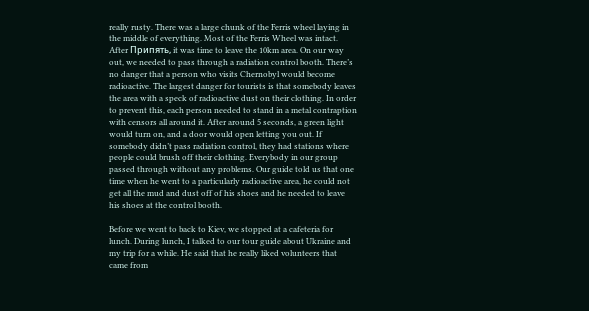really rusty. There was a large chunk of the Ferris wheel laying in the middle of everything. Most of the Ferris Wheel was intact.
After Припять, it was time to leave the 10km area. On our way out, we needed to pass through a radiation control booth. There’s no danger that a person who visits Chernobyl would become radioactive. The largest danger for tourists is that somebody leaves the area with a speck of radioactive dust on their clothing. In order to prevent this, each person needed to stand in a metal contraption with censors all around it. After around 5 seconds, a green light would turn on, and a door would open letting you out. If somebody didn’t pass radiation control, they had stations where people could brush off their clothing. Everybody in our group passed through without any problems. Our guide told us that one time when he went to a particularly radioactive area, he could not get all the mud and dust off of his shoes and he needed to leave his shoes at the control booth.

Before we went to back to Kiev, we stopped at a cafeteria for lunch. During lunch, I talked to our tour guide about Ukraine and my trip for a while. He said that he really liked volunteers that came from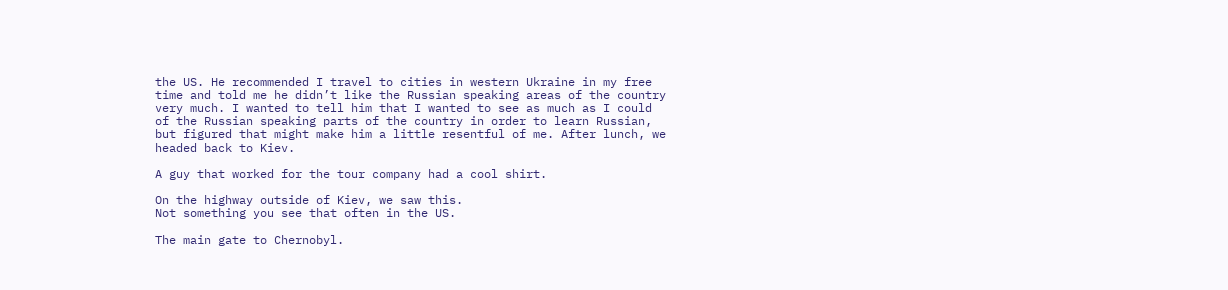the US. He recommended I travel to cities in western Ukraine in my free time and told me he didn’t like the Russian speaking areas of the country very much. I wanted to tell him that I wanted to see as much as I could of the Russian speaking parts of the country in order to learn Russian, but figured that might make him a little resentful of me. After lunch, we headed back to Kiev.

A guy that worked for the tour company had a cool shirt.

On the highway outside of Kiev, we saw this.
Not something you see that often in the US.

The main gate to Chernobyl.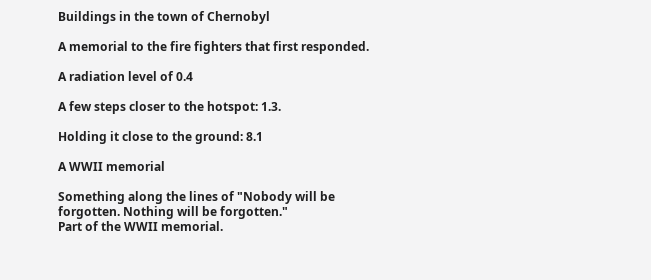Buildings in the town of Chernobyl

A memorial to the fire fighters that first responded.

A radiation level of 0.4

A few steps closer to the hotspot: 1.3.

Holding it close to the ground: 8.1

A WWII memorial

Something along the lines of "Nobody will be forgotten. Nothing will be forgotten."
Part of the WWII memorial.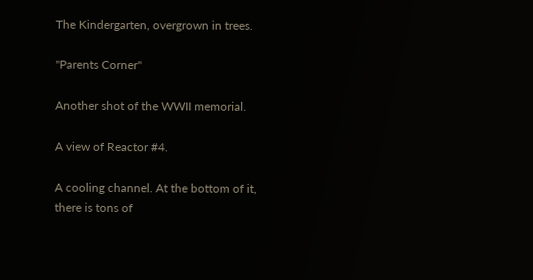The Kindergarten, overgrown in trees.

"Parents Corner"

Another shot of the WWII memorial.

A view of Reactor #4.

A cooling channel. At the bottom of it, there is tons of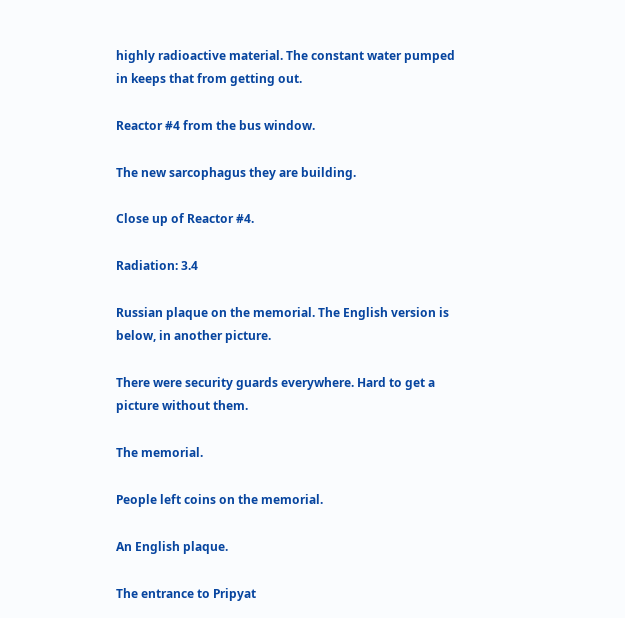highly radioactive material. The constant water pumped in keeps that from getting out.

Reactor #4 from the bus window.

The new sarcophagus they are building.

Close up of Reactor #4.

Radiation: 3.4

Russian plaque on the memorial. The English version is below, in another picture.

There were security guards everywhere. Hard to get a picture without them.

The memorial.

People left coins on the memorial.

An English plaque.

The entrance to Pripyat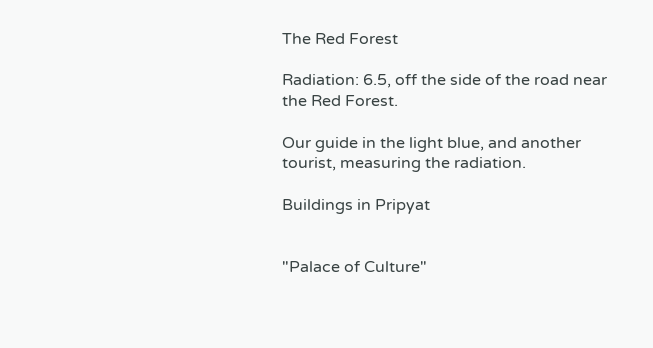The Red Forest

Radiation: 6.5, off the side of the road near the Red Forest.

Our guide in the light blue, and another tourist, measuring the radiation.

Buildings in Pripyat


"Palace of Culture"